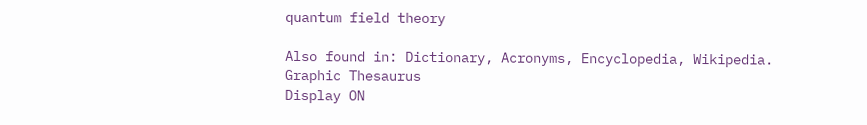quantum field theory

Also found in: Dictionary, Acronyms, Encyclopedia, Wikipedia.
Graphic Thesaurus
Display ON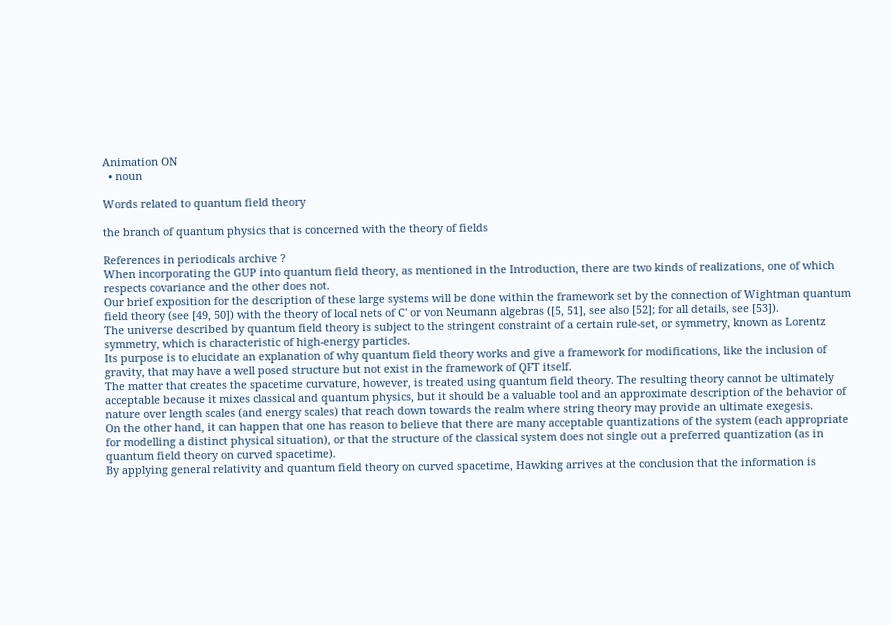Animation ON
  • noun

Words related to quantum field theory

the branch of quantum physics that is concerned with the theory of fields

References in periodicals archive ?
When incorporating the GUP into quantum field theory, as mentioned in the Introduction, there are two kinds of realizations, one of which respects covariance and the other does not.
Our brief exposition for the description of these large systems will be done within the framework set by the connection of Wightman quantum field theory (see [49, 50]) with the theory of local nets of C' or von Neumann algebras ([5, 51], see also [52]; for all details, see [53]).
The universe described by quantum field theory is subject to the stringent constraint of a certain rule-set, or symmetry, known as Lorentz symmetry, which is characteristic of high-energy particles.
Its purpose is to elucidate an explanation of why quantum field theory works and give a framework for modifications, like the inclusion of gravity, that may have a well posed structure but not exist in the framework of QFT itself.
The matter that creates the spacetime curvature, however, is treated using quantum field theory. The resulting theory cannot be ultimately acceptable because it mixes classical and quantum physics, but it should be a valuable tool and an approximate description of the behavior of nature over length scales (and energy scales) that reach down towards the realm where string theory may provide an ultimate exegesis.
On the other hand, it can happen that one has reason to believe that there are many acceptable quantizations of the system (each appropriate for modelling a distinct physical situation), or that the structure of the classical system does not single out a preferred quantization (as in quantum field theory on curved spacetime).
By applying general relativity and quantum field theory on curved spacetime, Hawking arrives at the conclusion that the information is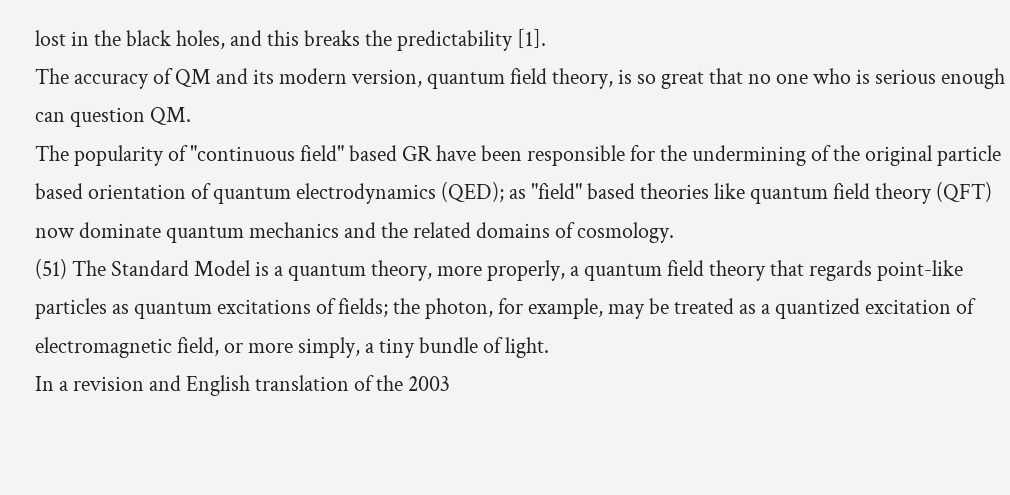lost in the black holes, and this breaks the predictability [1].
The accuracy of QM and its modern version, quantum field theory, is so great that no one who is serious enough can question QM.
The popularity of "continuous field" based GR have been responsible for the undermining of the original particle based orientation of quantum electrodynamics (QED); as "field" based theories like quantum field theory (QFT) now dominate quantum mechanics and the related domains of cosmology.
(51) The Standard Model is a quantum theory, more properly, a quantum field theory that regards point-like particles as quantum excitations of fields; the photon, for example, may be treated as a quantized excitation of electromagnetic field, or more simply, a tiny bundle of light.
In a revision and English translation of the 2003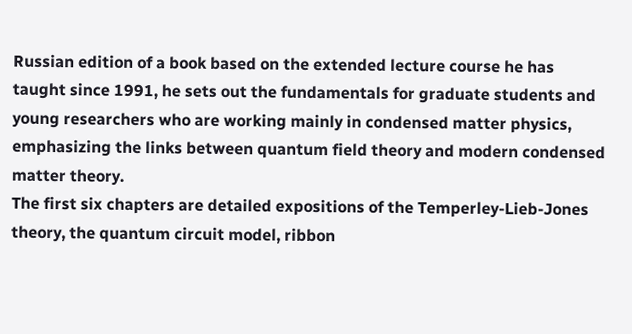Russian edition of a book based on the extended lecture course he has taught since 1991, he sets out the fundamentals for graduate students and young researchers who are working mainly in condensed matter physics, emphasizing the links between quantum field theory and modern condensed matter theory.
The first six chapters are detailed expositions of the Temperley-Lieb-Jones theory, the quantum circuit model, ribbon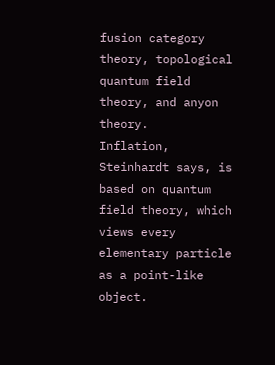fusion category theory, topological quantum field theory, and anyon theory.
Inflation, Steinhardt says, is based on quantum field theory, which views every elementary particle as a point-like object.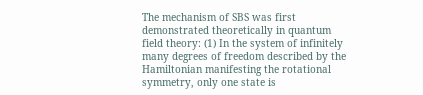The mechanism of SBS was first demonstrated theoretically in quantum field theory: (1) In the system of infinitely many degrees of freedom described by the Hamiltonian manifesting the rotational symmetry, only one state is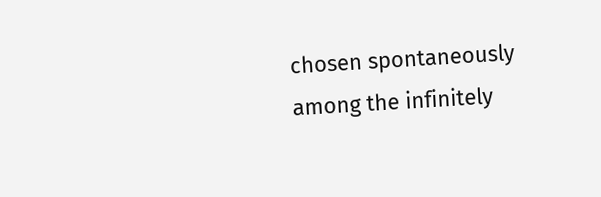chosen spontaneously among the infinitely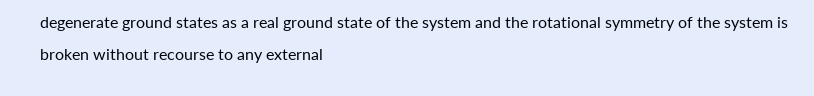degenerate ground states as a real ground state of the system and the rotational symmetry of the system is broken without recourse to any external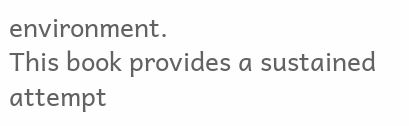environment.
This book provides a sustained attempt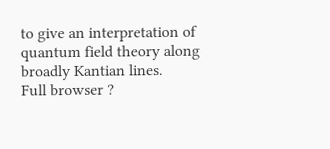to give an interpretation of quantum field theory along broadly Kantian lines.
Full browser ?